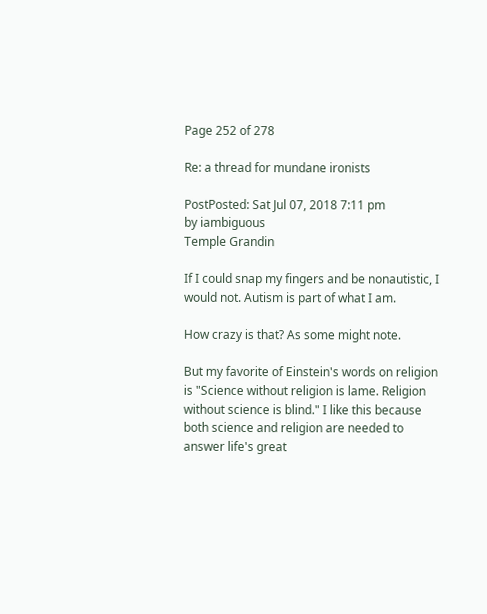Page 252 of 278

Re: a thread for mundane ironists

PostPosted: Sat Jul 07, 2018 7:11 pm
by iambiguous
Temple Grandin

If I could snap my fingers and be nonautistic, I would not. Autism is part of what I am.

How crazy is that? As some might note.

But my favorite of Einstein's words on religion is "Science without religion is lame. Religion without science is blind." I like this because both science and religion are needed to answer life's great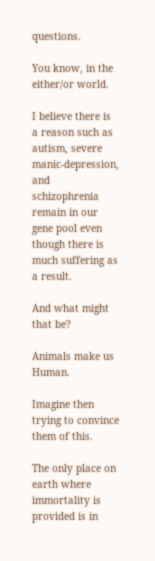questions.

You know, in the either/or world.

I believe there is a reason such as autism, severe manic-depression, and schizophrenia remain in our gene pool even though there is much suffering as a result.

And what might that be?

Animals make us Human.

Imagine then trying to convince them of this.

The only place on earth where immortality is provided is in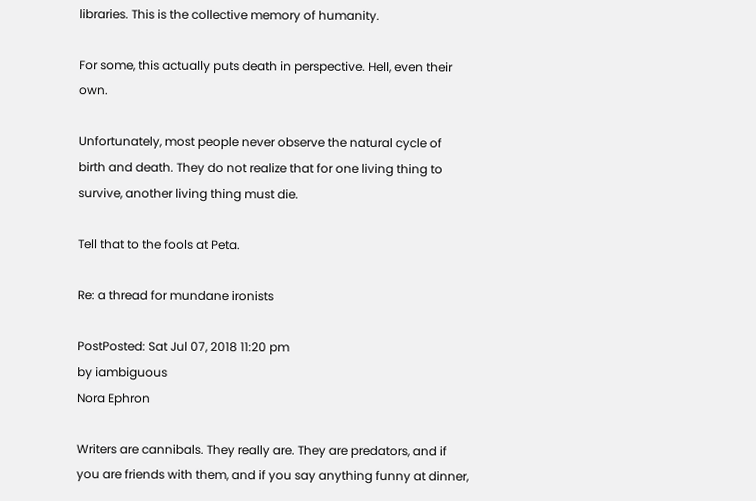libraries. This is the collective memory of humanity.

For some, this actually puts death in perspective. Hell, even their own.

Unfortunately, most people never observe the natural cycle of birth and death. They do not realize that for one living thing to survive, another living thing must die.

Tell that to the fools at Peta.

Re: a thread for mundane ironists

PostPosted: Sat Jul 07, 2018 11:20 pm
by iambiguous
Nora Ephron

Writers are cannibals. They really are. They are predators, and if you are friends with them, and if you say anything funny at dinner,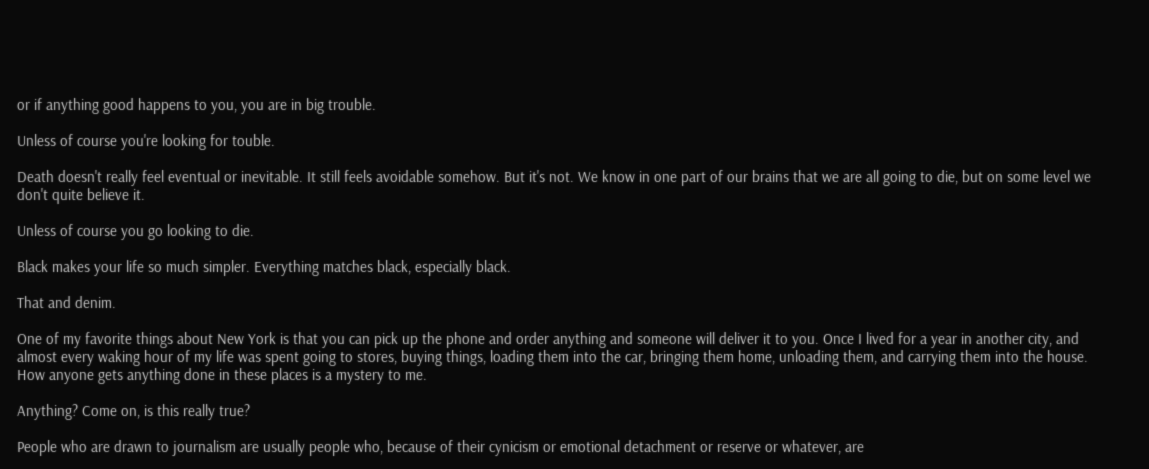or if anything good happens to you, you are in big trouble.

Unless of course you're looking for touble.

Death doesn't really feel eventual or inevitable. It still feels avoidable somehow. But it's not. We know in one part of our brains that we are all going to die, but on some level we don't quite believe it.

Unless of course you go looking to die.

Black makes your life so much simpler. Everything matches black, especially black.

That and denim.

One of my favorite things about New York is that you can pick up the phone and order anything and someone will deliver it to you. Once I lived for a year in another city, and almost every waking hour of my life was spent going to stores, buying things, loading them into the car, bringing them home, unloading them, and carrying them into the house. How anyone gets anything done in these places is a mystery to me.

Anything? Come on, is this really true?

People who are drawn to journalism are usually people who, because of their cynicism or emotional detachment or reserve or whatever, are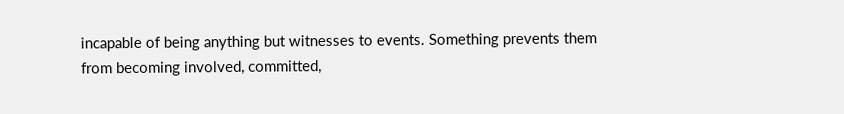incapable of being anything but witnesses to events. Something prevents them from becoming involved, committed,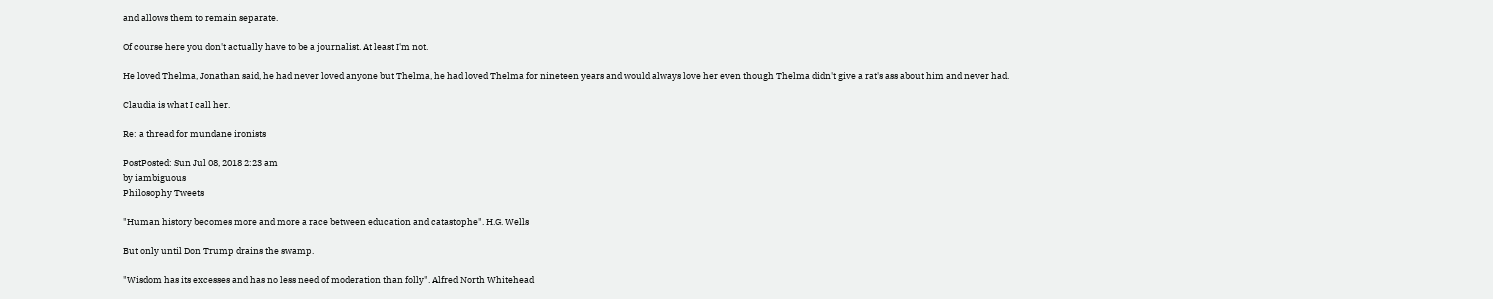and allows them to remain separate.

Of course here you don't actually have to be a journalist. At least I'm not.

He loved Thelma, Jonathan said, he had never loved anyone but Thelma, he had loved Thelma for nineteen years and would always love her even though Thelma didn't give a rat's ass about him and never had.

Claudia is what I call her.

Re: a thread for mundane ironists

PostPosted: Sun Jul 08, 2018 2:23 am
by iambiguous
Philosophy Tweets

"Human history becomes more and more a race between education and catastophe". H.G. Wells

But only until Don Trump drains the swamp.

"Wisdom has its excesses and has no less need of moderation than folly". Alfred North Whitehead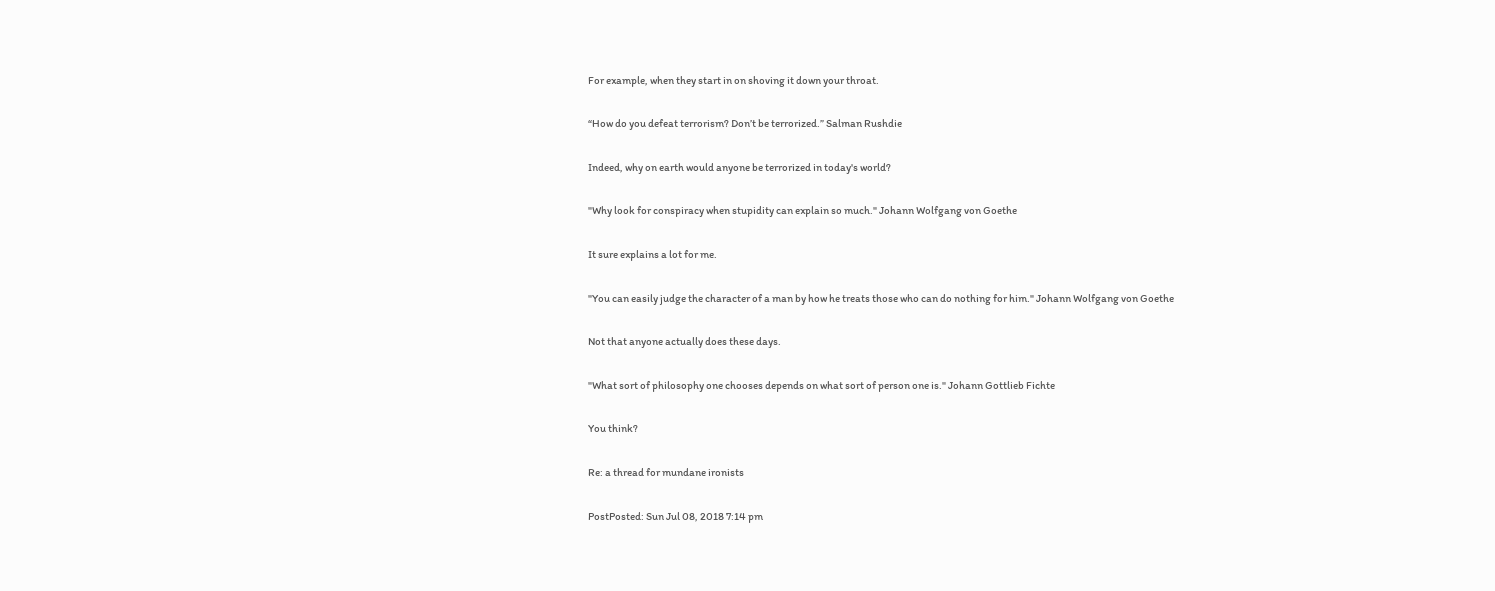For example, when they start in on shoving it down your throat.

“How do you defeat terrorism? Don’t be terrorized.” Salman Rushdie

Indeed, why on earth would anyone be terrorized in today's world?

"Why look for conspiracy when stupidity can explain so much." Johann Wolfgang von Goethe

It sure explains a lot for me.

"You can easily judge the character of a man by how he treats those who can do nothing for him." Johann Wolfgang von Goethe

Not that anyone actually does these days.

"What sort of philosophy one chooses depends on what sort of person one is." Johann Gottlieb Fichte

You think?

Re: a thread for mundane ironists

PostPosted: Sun Jul 08, 2018 7:14 pm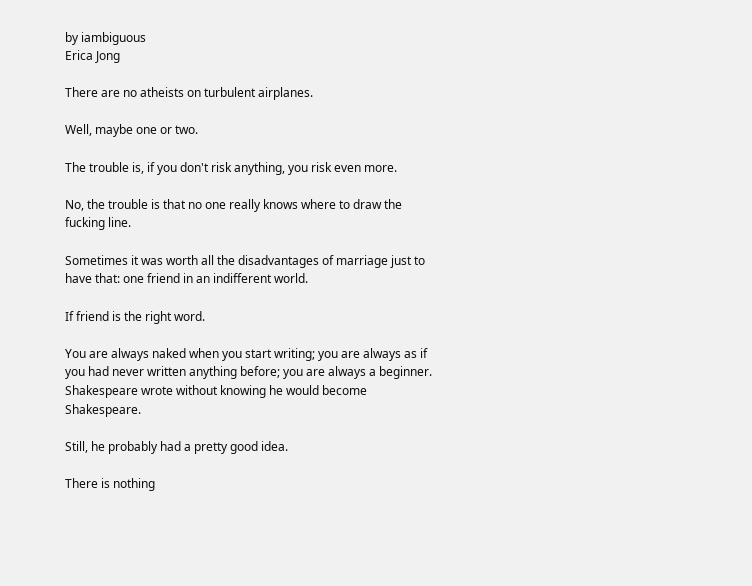by iambiguous
Erica Jong

There are no atheists on turbulent airplanes.

Well, maybe one or two.

The trouble is, if you don't risk anything, you risk even more.

No, the trouble is that no one really knows where to draw the fucking line.

Sometimes it was worth all the disadvantages of marriage just to have that: one friend in an indifferent world.

If friend is the right word.

You are always naked when you start writing; you are always as if you had never written anything before; you are always a beginner. Shakespeare wrote without knowing he would become Shakespeare.

Still, he probably had a pretty good idea.

There is nothing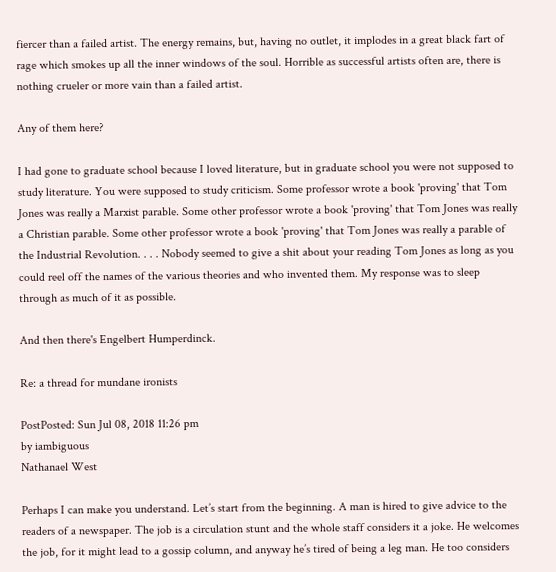fiercer than a failed artist. The energy remains, but, having no outlet, it implodes in a great black fart of rage which smokes up all the inner windows of the soul. Horrible as successful artists often are, there is nothing crueler or more vain than a failed artist.

Any of them here?

I had gone to graduate school because I loved literature, but in graduate school you were not supposed to study literature. You were supposed to study criticism. Some professor wrote a book 'proving' that Tom Jones was really a Marxist parable. Some other professor wrote a book 'proving' that Tom Jones was really a Christian parable. Some other professor wrote a book 'proving' that Tom Jones was really a parable of the Industrial Revolution. . . . Nobody seemed to give a shit about your reading Tom Jones as long as you could reel off the names of the various theories and who invented them. My response was to sleep through as much of it as possible.

And then there's Engelbert Humperdinck.

Re: a thread for mundane ironists

PostPosted: Sun Jul 08, 2018 11:26 pm
by iambiguous
Nathanael West

Perhaps I can make you understand. Let’s start from the beginning. A man is hired to give advice to the readers of a newspaper. The job is a circulation stunt and the whole staff considers it a joke. He welcomes the job, for it might lead to a gossip column, and anyway he’s tired of being a leg man. He too considers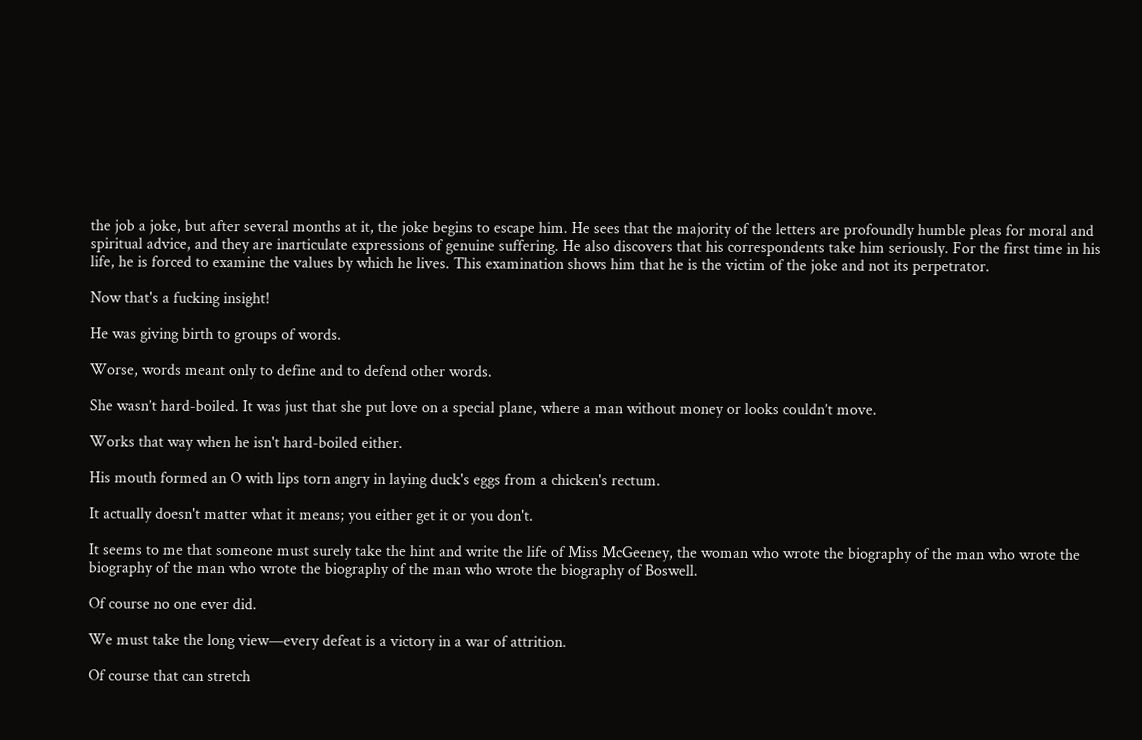the job a joke, but after several months at it, the joke begins to escape him. He sees that the majority of the letters are profoundly humble pleas for moral and spiritual advice, and they are inarticulate expressions of genuine suffering. He also discovers that his correspondents take him seriously. For the first time in his life, he is forced to examine the values by which he lives. This examination shows him that he is the victim of the joke and not its perpetrator.

Now that's a fucking insight!

He was giving birth to groups of words.

Worse, words meant only to define and to defend other words.

She wasn’t hard-boiled. It was just that she put love on a special plane, where a man without money or looks couldn’t move.

Works that way when he isn't hard-boiled either.

His mouth formed an O with lips torn angry in laying duck's eggs from a chicken's rectum.

It actually doesn't matter what it means; you either get it or you don't.

It seems to me that someone must surely take the hint and write the life of Miss McGeeney, the woman who wrote the biography of the man who wrote the biography of the man who wrote the biography of the man who wrote the biography of Boswell.

Of course no one ever did.

We must take the long view—every defeat is a victory in a war of attrition.

Of course that can stretch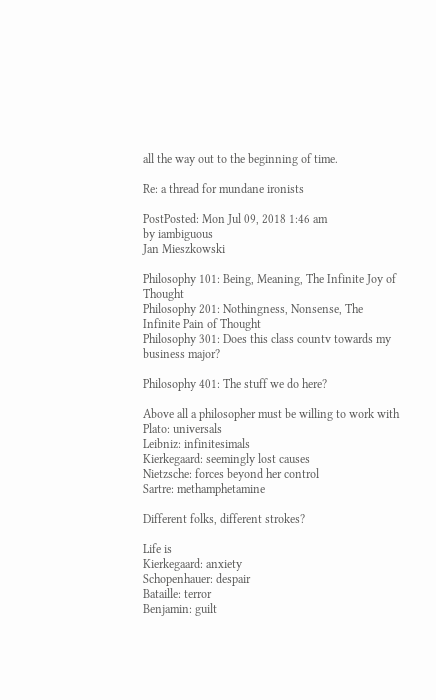all the way out to the beginning of time.

Re: a thread for mundane ironists

PostPosted: Mon Jul 09, 2018 1:46 am
by iambiguous
Jan Mieszkowski

Philosophy 101: Being, Meaning, The Infinite Joy of Thought
Philosophy 201: Nothingness, Nonsense, The Infinite Pain of Thought
Philosophy 301: Does this class countv towards my business major?

Philosophy 401: The stuff we do here?

Above all a philosopher must be willing to work with
Plato: universals
Leibniz: infinitesimals
Kierkegaard: seemingly lost causes
Nietzsche: forces beyond her control
Sartre: methamphetamine

Different folks, different strokes?

Life is
Kierkegaard: anxiety
Schopenhauer: despair
Bataille: terror
Benjamin: guilt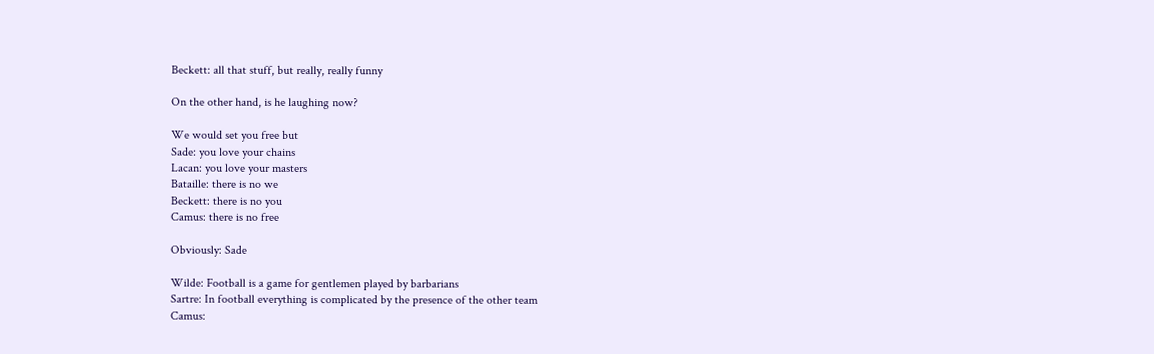Beckett: all that stuff, but really, really funny

On the other hand, is he laughing now?

We would set you free but
Sade: you love your chains
Lacan: you love your masters
Bataille: there is no we
Beckett: there is no you
Camus: there is no free

Obviously: Sade

Wilde: Football is a game for gentlemen played by barbarians
Sartre: In football everything is complicated by the presence of the other team
Camus: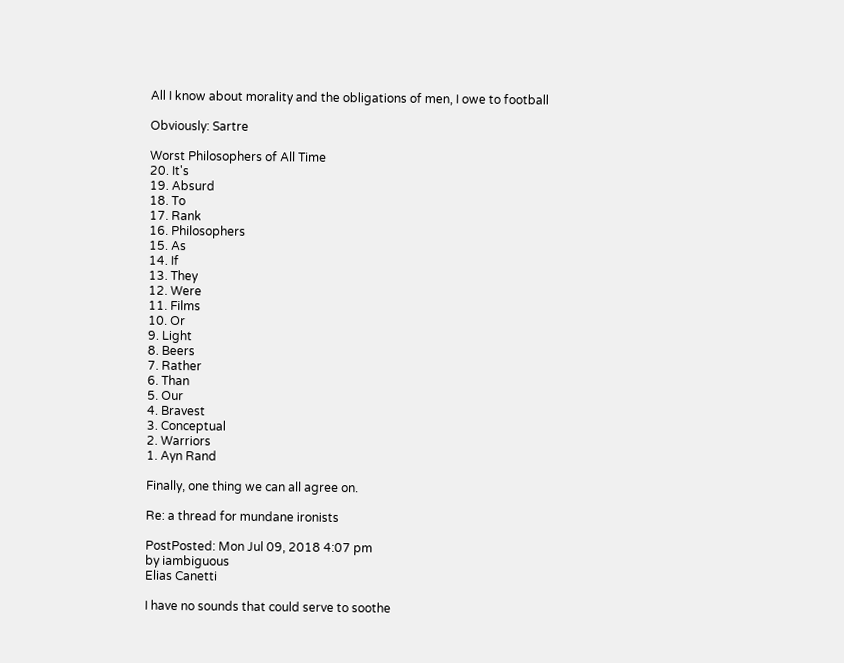All I know about morality and the obligations of men, I owe to football

Obviously: Sartre

Worst Philosophers of All Time
20. It's
19. Absurd
18. To
17. Rank
16. Philosophers
15. As
14. If
13. They
12. Were
11. Films
10. Or
9. Light
8. Beers
7. Rather
6. Than
5. Our
4. Bravest
3. Conceptual
2. Warriors
1. Ayn Rand

Finally, one thing we can all agree on.

Re: a thread for mundane ironists

PostPosted: Mon Jul 09, 2018 4:07 pm
by iambiguous
Elias Canetti

I have no sounds that could serve to soothe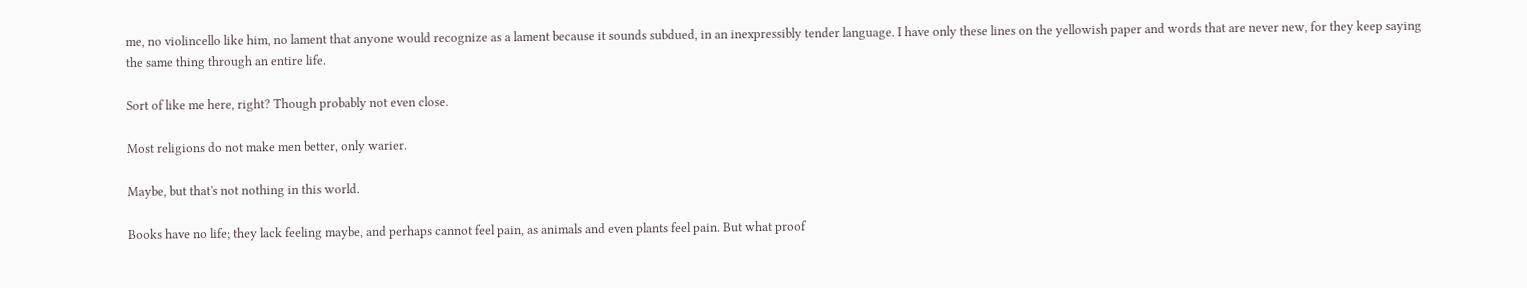me, no violincello like him, no lament that anyone would recognize as a lament because it sounds subdued, in an inexpressibly tender language. I have only these lines on the yellowish paper and words that are never new, for they keep saying the same thing through an entire life.

Sort of like me here, right? Though probably not even close.

Most religions do not make men better, only warier.

Maybe, but that's not nothing in this world.

Books have no life; they lack feeling maybe, and perhaps cannot feel pain, as animals and even plants feel pain. But what proof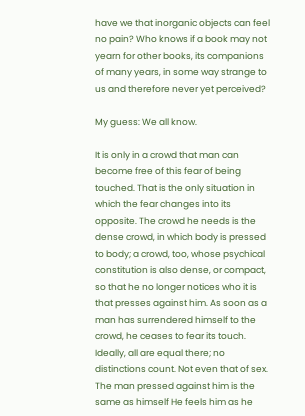have we that inorganic objects can feel no pain? Who knows if a book may not yearn for other books, its companions of many years, in some way strange to us and therefore never yet perceived?

My guess: We all know.

It is only in a crowd that man can become free of this fear of being touched. That is the only situation in which the fear changes into its opposite. The crowd he needs is the dense crowd, in which body is pressed to body; a crowd, too, whose psychical constitution is also dense, or compact, so that he no longer notices who it is that presses against him. As soon as a man has surrendered himself to the crowd, he ceases to fear its touch. Ideally, all are equal there; no distinctions count. Not even that of sex. The man pressed against him is the same as himself He feels him as he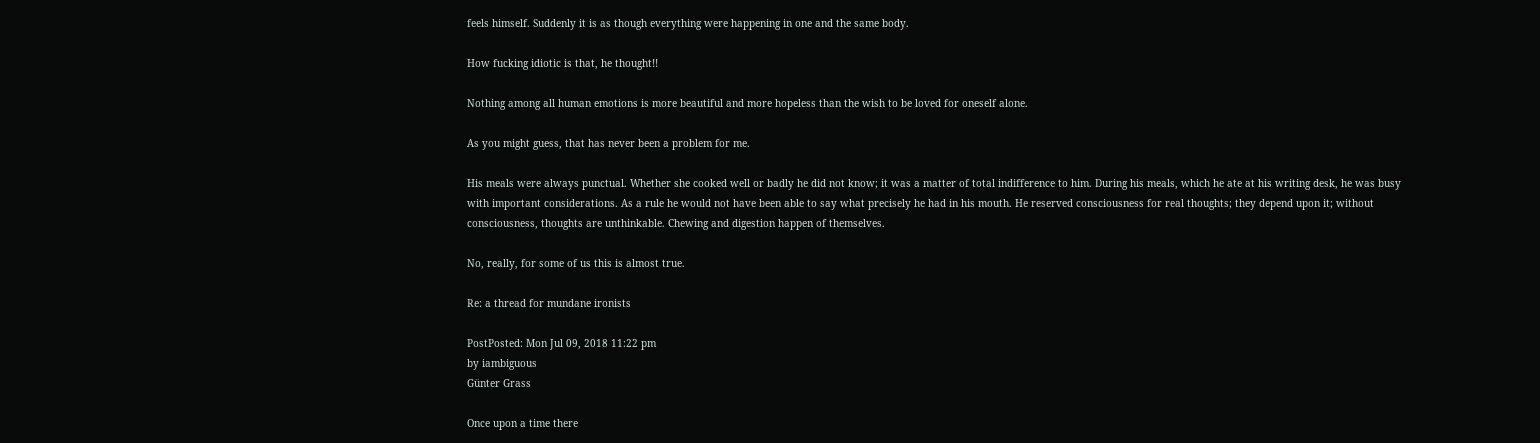feels himself. Suddenly it is as though everything were happening in one and the same body.

How fucking idiotic is that, he thought!!

Nothing among all human emotions is more beautiful and more hopeless than the wish to be loved for oneself alone.

As you might guess, that has never been a problem for me.

His meals were always punctual. Whether she cooked well or badly he did not know; it was a matter of total indifference to him. During his meals, which he ate at his writing desk, he was busy with important considerations. As a rule he would not have been able to say what precisely he had in his mouth. He reserved consciousness for real thoughts; they depend upon it; without consciousness, thoughts are unthinkable. Chewing and digestion happen of themselves.

No, really, for some of us this is almost true.

Re: a thread for mundane ironists

PostPosted: Mon Jul 09, 2018 11:22 pm
by iambiguous
Günter Grass

Once upon a time there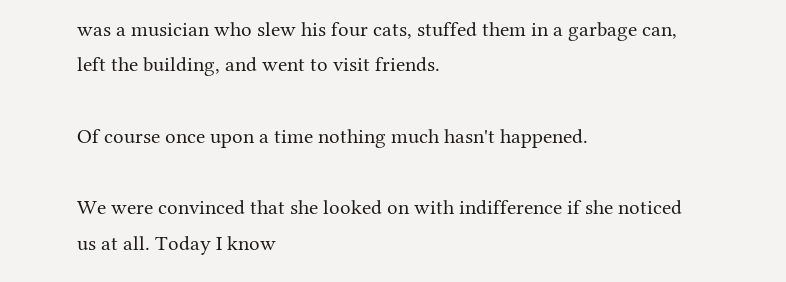was a musician who slew his four cats, stuffed them in a garbage can, left the building, and went to visit friends.

Of course once upon a time nothing much hasn't happened.

We were convinced that she looked on with indifference if she noticed us at all. Today I know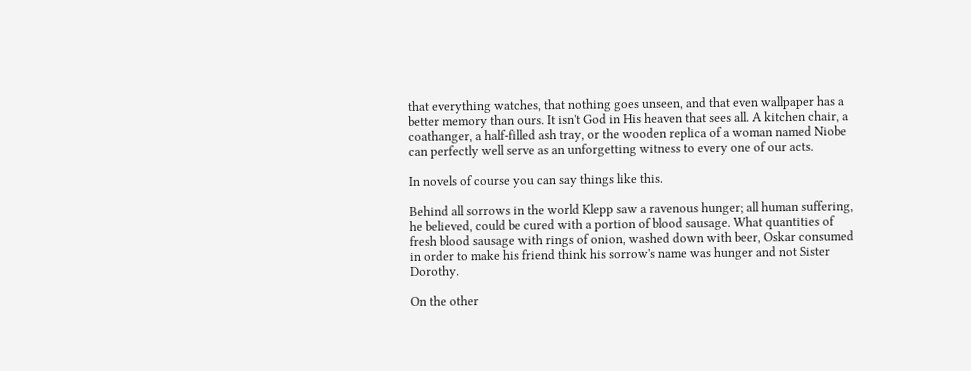that everything watches, that nothing goes unseen, and that even wallpaper has a better memory than ours. It isn't God in His heaven that sees all. A kitchen chair, a coathanger, a half-filled ash tray, or the wooden replica of a woman named Niobe can perfectly well serve as an unforgetting witness to every one of our acts.

In novels of course you can say things like this.

Behind all sorrows in the world Klepp saw a ravenous hunger; all human suffering, he believed, could be cured with a portion of blood sausage. What quantities of fresh blood sausage with rings of onion, washed down with beer, Oskar consumed in order to make his friend think his sorrow's name was hunger and not Sister Dorothy.

On the other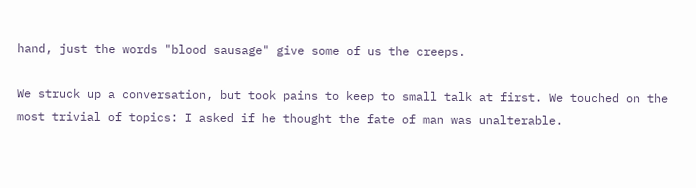hand, just the words "blood sausage" give some of us the creeps.

We struck up a conversation, but took pains to keep to small talk at first. We touched on the most trivial of topics: I asked if he thought the fate of man was unalterable.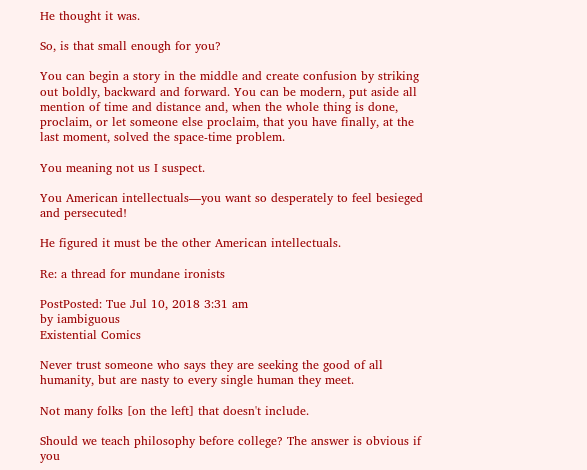He thought it was.

So, is that small enough for you?

You can begin a story in the middle and create confusion by striking out boldly, backward and forward. You can be modern, put aside all mention of time and distance and, when the whole thing is done, proclaim, or let someone else proclaim, that you have finally, at the last moment, solved the space-time problem.

You meaning not us I suspect.

You American intellectuals—you want so desperately to feel besieged and persecuted!

He figured it must be the other American intellectuals.

Re: a thread for mundane ironists

PostPosted: Tue Jul 10, 2018 3:31 am
by iambiguous
Existential Comics

Never trust someone who says they are seeking the good of all humanity, but are nasty to every single human they meet.

Not many folks [on the left] that doesn't include.

Should we teach philosophy before college? The answer is obvious if you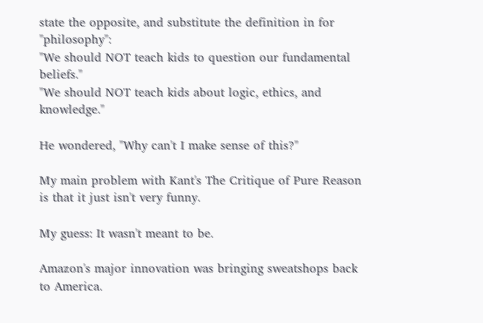state the opposite, and substitute the definition in for "philosophy":
"We should NOT teach kids to question our fundamental beliefs."
"We should NOT teach kids about logic, ethics, and knowledge."

He wondered, "Why can't I make sense of this?"

My main problem with Kant's The Critique of Pure Reason is that it just isn't very funny.

My guess: It wasn't meant to be.

Amazon's major innovation was bringing sweatshops back to America.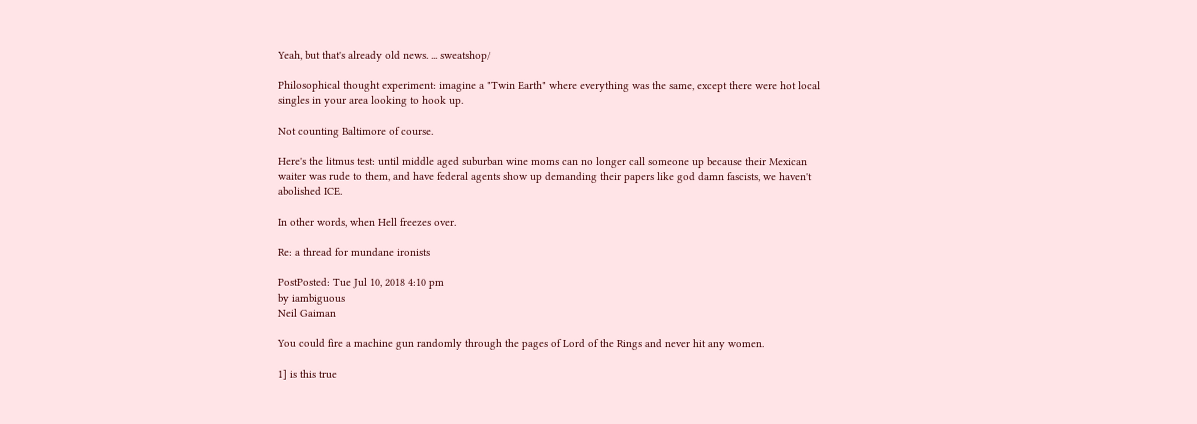Yeah, but that's already old news. ... sweatshop/

Philosophical thought experiment: imagine a "Twin Earth" where everything was the same, except there were hot local singles in your area looking to hook up.

Not counting Baltimore of course.

Here's the litmus test: until middle aged suburban wine moms can no longer call someone up because their Mexican waiter was rude to them, and have federal agents show up demanding their papers like god damn fascists, we haven't abolished ICE.

In other words, when Hell freezes over.

Re: a thread for mundane ironists

PostPosted: Tue Jul 10, 2018 4:10 pm
by iambiguous
Neil Gaiman

You could fire a machine gun randomly through the pages of Lord of the Rings and never hit any women.

1] is this true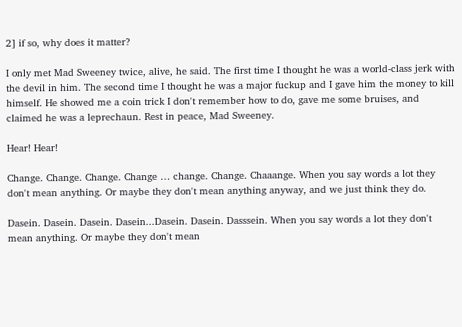2] if so, why does it matter?

I only met Mad Sweeney twice, alive, he said. The first time I thought he was a world-class jerk with the devil in him. The second time I thought he was a major fuckup and I gave him the money to kill himself. He showed me a coin trick I don't remember how to do, gave me some bruises, and claimed he was a leprechaun. Rest in peace, Mad Sweeney.

Hear! Hear!

Change. Change. Change. Change … change. Change. Chaaange. When you say words a lot they don't mean anything. Or maybe they don't mean anything anyway, and we just think they do.

Dasein. Dasein. Dasein. Dasein...Dasein. Dasein. Dasssein. When you say words a lot they don't mean anything. Or maybe they don't mean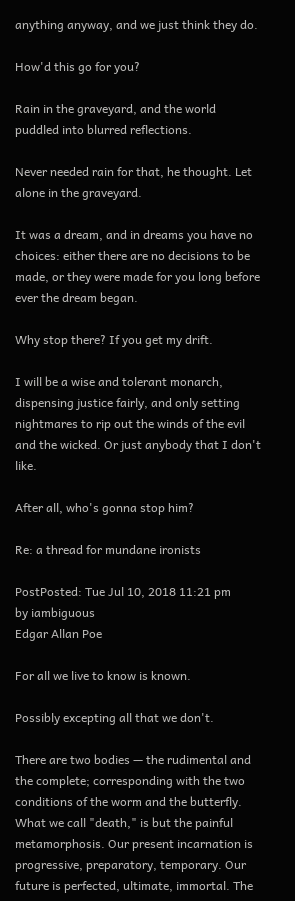anything anyway, and we just think they do.

How'd this go for you?

Rain in the graveyard, and the world puddled into blurred reflections.

Never needed rain for that, he thought. Let alone in the graveyard.

It was a dream, and in dreams you have no choices: either there are no decisions to be made, or they were made for you long before ever the dream began.

Why stop there? If you get my drift.

I will be a wise and tolerant monarch, dispensing justice fairly, and only setting nightmares to rip out the winds of the evil and the wicked. Or just anybody that I don't like.

After all, who's gonna stop him?

Re: a thread for mundane ironists

PostPosted: Tue Jul 10, 2018 11:21 pm
by iambiguous
Edgar Allan Poe

For all we live to know is known.

Possibly excepting all that we don't.

There are two bodies — the rudimental and the complete; corresponding with the two conditions of the worm and the butterfly. What we call "death," is but the painful metamorphosis. Our present incarnation is progressive, preparatory, temporary. Our future is perfected, ultimate, immortal. The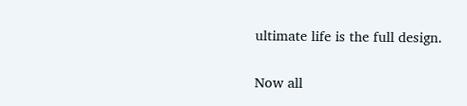ultimate life is the full design.

Now all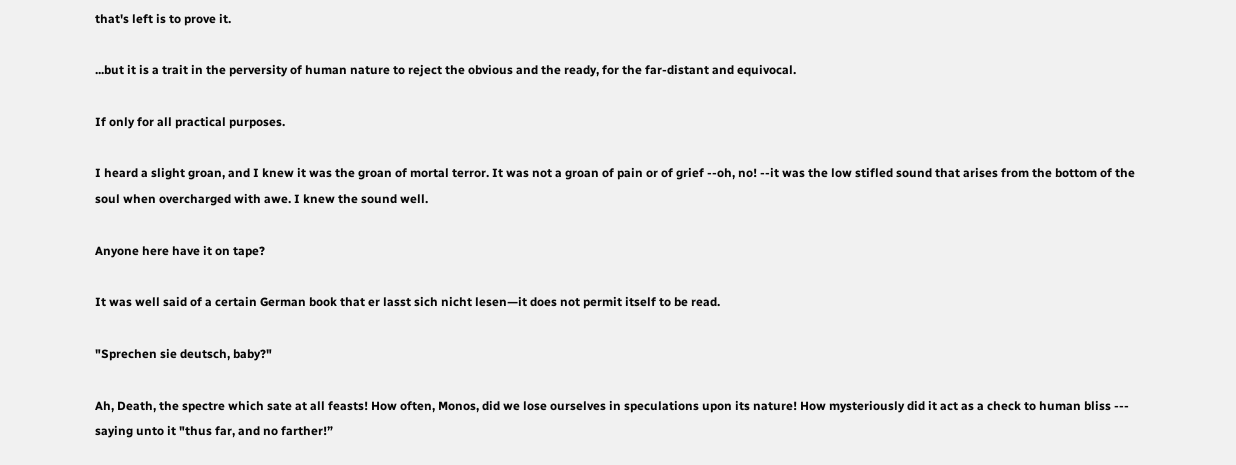that's left is to prove it.

...but it is a trait in the perversity of human nature to reject the obvious and the ready, for the far-distant and equivocal.

If only for all practical purposes.

I heard a slight groan, and I knew it was the groan of mortal terror. It was not a groan of pain or of grief --oh, no! --it was the low stifled sound that arises from the bottom of the soul when overcharged with awe. I knew the sound well.

Anyone here have it on tape?

It was well said of a certain German book that er lasst sich nicht lesen—it does not permit itself to be read.

"Sprechen sie deutsch, baby?"

Ah, Death, the spectre which sate at all feasts! How often, Monos, did we lose ourselves in speculations upon its nature! How mysteriously did it act as a check to human bliss --- saying unto it "thus far, and no farther!”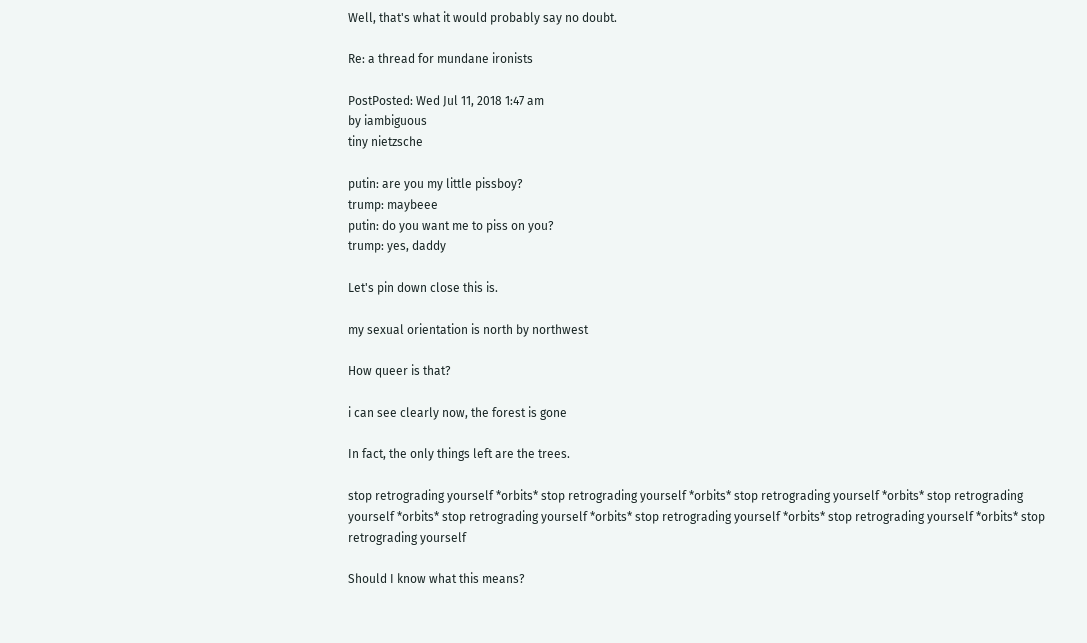Well, that's what it would probably say no doubt.

Re: a thread for mundane ironists

PostPosted: Wed Jul 11, 2018 1:47 am
by iambiguous
tiny nietzsche

putin: are you my little pissboy?
trump: maybeee
putin: do you want me to piss on you?
trump: yes, daddy

Let's pin down close this is.

my sexual orientation is north by northwest

How queer is that?

i can see clearly now, the forest is gone

In fact, the only things left are the trees.

stop retrograding yourself *orbits* stop retrograding yourself *orbits* stop retrograding yourself *orbits* stop retrograding yourself *orbits* stop retrograding yourself *orbits* stop retrograding yourself *orbits* stop retrograding yourself *orbits* stop retrograding yourself

Should I know what this means?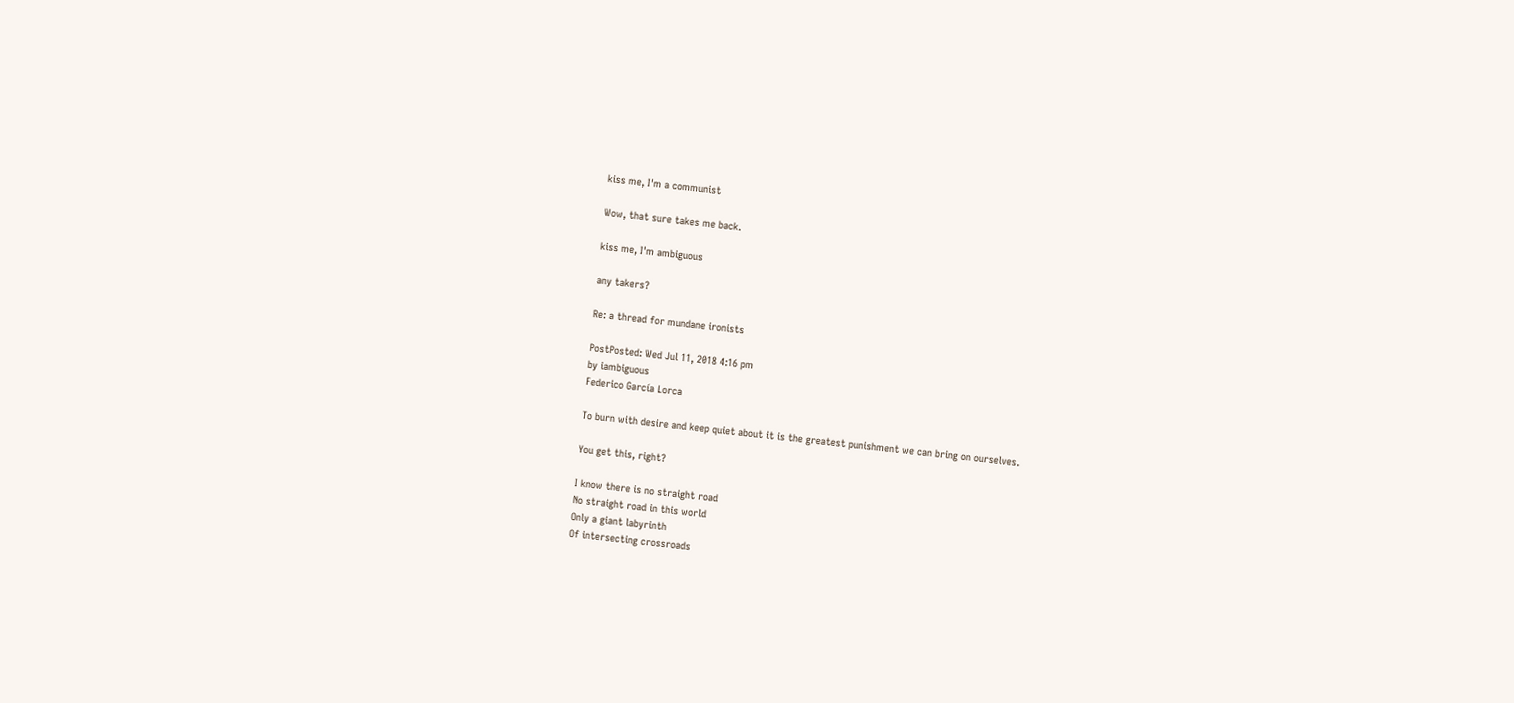kiss me, I'm a communist

Wow, that sure takes me back.

kiss me, I'm ambiguous

any takers?

Re: a thread for mundane ironists

PostPosted: Wed Jul 11, 2018 4:16 pm
by iambiguous
Federico García Lorca

To burn with desire and keep quiet about it is the greatest punishment we can bring on ourselves.

You get this, right?

I know there is no straight road
No straight road in this world
Only a giant labyrinth
Of intersecting crossroads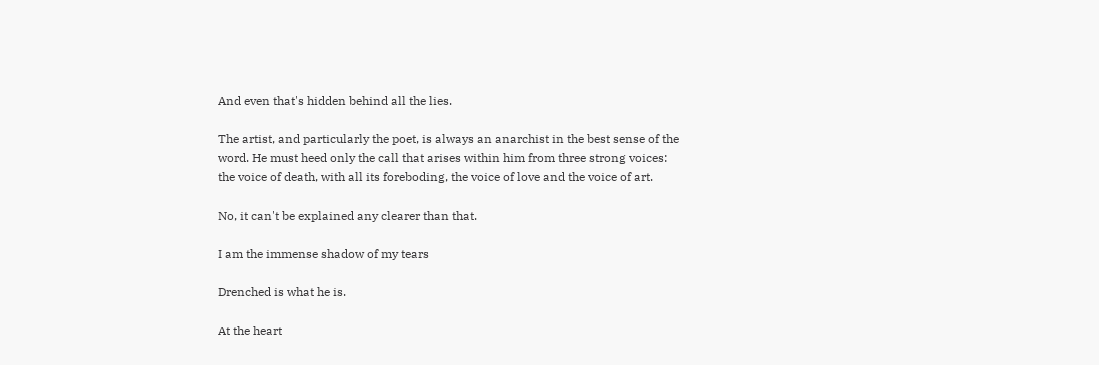And even that's hidden behind all the lies.

The artist, and particularly the poet, is always an anarchist in the best sense of the word. He must heed only the call that arises within him from three strong voices: the voice of death, with all its foreboding, the voice of love and the voice of art.

No, it can't be explained any clearer than that.

I am the immense shadow of my tears

Drenched is what he is.

At the heart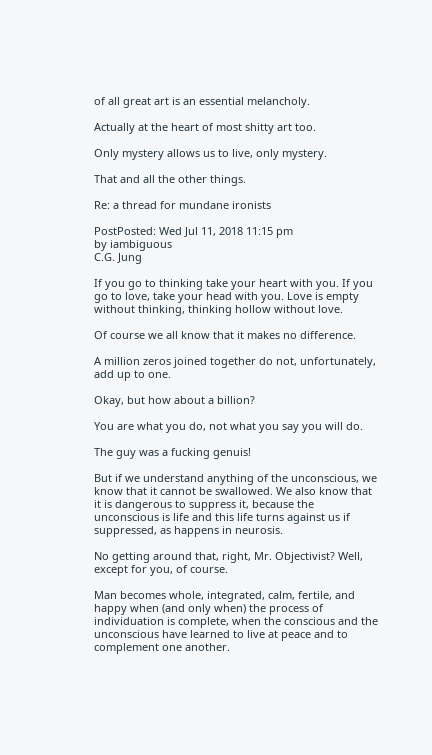of all great art is an essential melancholy.

Actually at the heart of most shitty art too.

Only mystery allows us to live, only mystery.

That and all the other things.

Re: a thread for mundane ironists

PostPosted: Wed Jul 11, 2018 11:15 pm
by iambiguous
C.G. Jung

If you go to thinking take your heart with you. If you go to love, take your head with you. Love is empty without thinking, thinking hollow without love.

Of course we all know that it makes no difference.

A million zeros joined together do not, unfortunately, add up to one.

Okay, but how about a billion?

You are what you do, not what you say you will do.

The guy was a fucking genuis!

But if we understand anything of the unconscious, we know that it cannot be swallowed. We also know that it is dangerous to suppress it, because the unconscious is life and this life turns against us if suppressed, as happens in neurosis.

No getting around that, right, Mr. Objectivist? Well, except for you, of course.

Man becomes whole, integrated, calm, fertile, and happy when (and only when) the process of individuation is complete, when the conscious and the unconscious have learned to live at peace and to complement one another.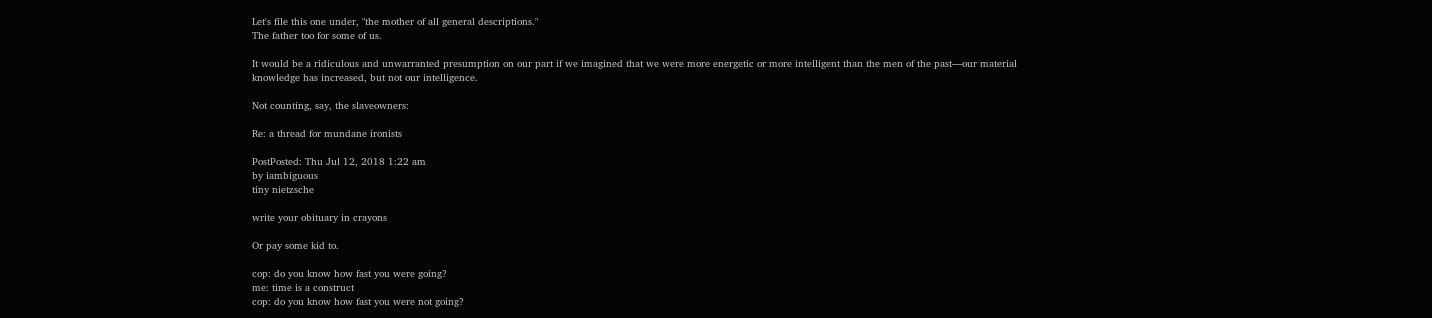Let's file this one under, "the mother of all general descriptions."
The father too for some of us.

It would be a ridiculous and unwarranted presumption on our part if we imagined that we were more energetic or more intelligent than the men of the past—our material knowledge has increased, but not our intelligence.

Not counting, say, the slaveowners:

Re: a thread for mundane ironists

PostPosted: Thu Jul 12, 2018 1:22 am
by iambiguous
tiny nietzsche

write your obituary in crayons

Or pay some kid to.

cop: do you know how fast you were going?
me: time is a construct
cop: do you know how fast you were not going?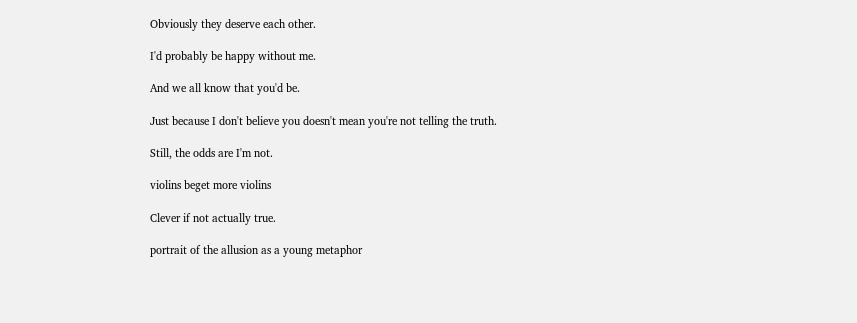Obviously they deserve each other.

I'd probably be happy without me.

And we all know that you'd be.

Just because I don't believe you doesn't mean you're not telling the truth.

Still, the odds are I'm not.

violins beget more violins

Clever if not actually true.

portrait of the allusion as a young metaphor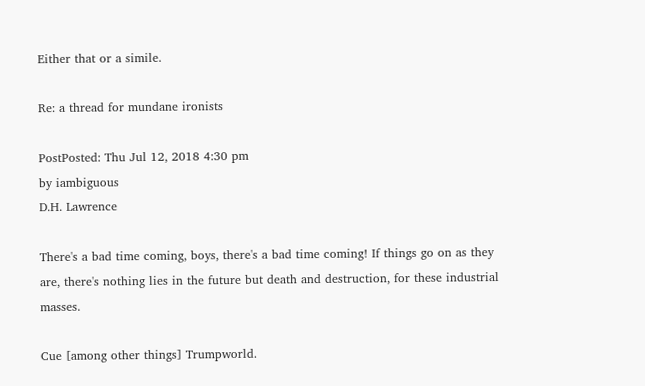Either that or a simile.

Re: a thread for mundane ironists

PostPosted: Thu Jul 12, 2018 4:30 pm
by iambiguous
D.H. Lawrence

There's a bad time coming, boys, there's a bad time coming! If things go on as they are, there's nothing lies in the future but death and destruction, for these industrial masses.

Cue [among other things] Trumpworld.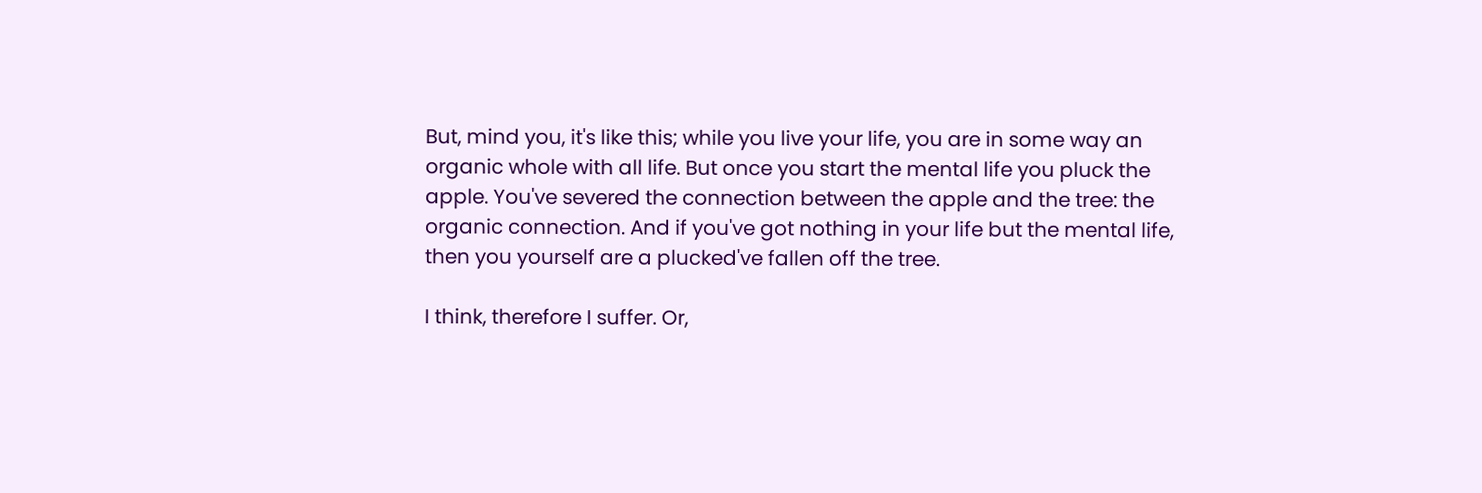But, mind you, it's like this; while you live your life, you are in some way an organic whole with all life. But once you start the mental life you pluck the apple. You've severed the connection between the apple and the tree: the organic connection. And if you've got nothing in your life but the mental life, then you yourself are a plucked've fallen off the tree.

I think, therefore I suffer. Or,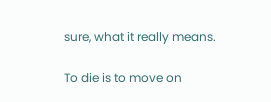sure, what it really means.

To die is to move on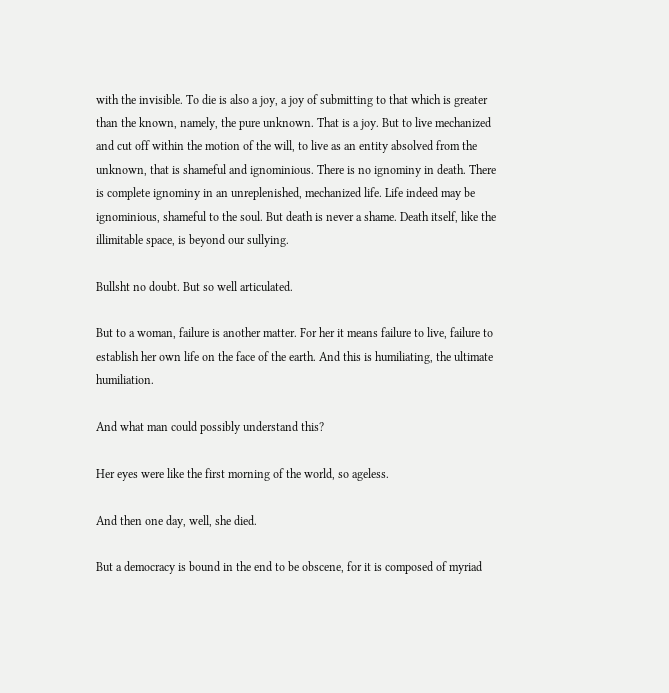with the invisible. To die is also a joy, a joy of submitting to that which is greater than the known, namely, the pure unknown. That is a joy. But to live mechanized and cut off within the motion of the will, to live as an entity absolved from the unknown, that is shameful and ignominious. There is no ignominy in death. There is complete ignominy in an unreplenished, mechanized life. Life indeed may be ignominious, shameful to the soul. But death is never a shame. Death itself, like the illimitable space, is beyond our sullying.

Bullsht no doubt. But so well articulated.

But to a woman, failure is another matter. For her it means failure to live, failure to establish her own life on the face of the earth. And this is humiliating, the ultimate humiliation.

And what man could possibly understand this?

Her eyes were like the first morning of the world, so ageless.

And then one day, well, she died.

But a democracy is bound in the end to be obscene, for it is composed of myriad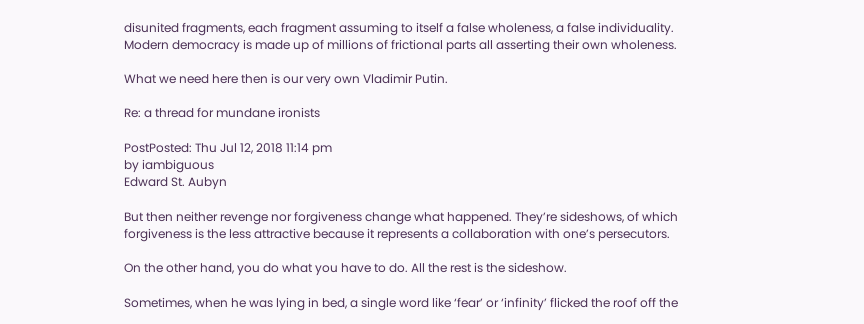disunited fragments, each fragment assuming to itself a false wholeness, a false individuality. Modern democracy is made up of millions of frictional parts all asserting their own wholeness.

What we need here then is our very own Vladimir Putin.

Re: a thread for mundane ironists

PostPosted: Thu Jul 12, 2018 11:14 pm
by iambiguous
Edward St. Aubyn

But then neither revenge nor forgiveness change what happened. They’re sideshows, of which forgiveness is the less attractive because it represents a collaboration with one’s persecutors.

On the other hand, you do what you have to do. All the rest is the sideshow.

Sometimes, when he was lying in bed, a single word like ‘fear’ or ‘infinity’ flicked the roof off the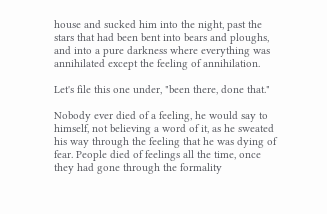house and sucked him into the night, past the stars that had been bent into bears and ploughs, and into a pure darkness where everything was annihilated except the feeling of annihilation.

Let's file this one under, "been there, done that."

Nobody ever died of a feeling, he would say to himself, not believing a word of it, as he sweated his way through the feeling that he was dying of fear. People died of feelings all the time, once they had gone through the formality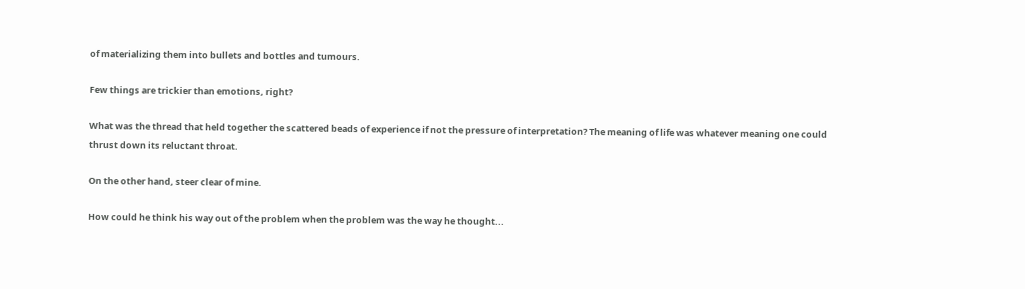of materializing them into bullets and bottles and tumours.

Few things are trickier than emotions, right?

What was the thread that held together the scattered beads of experience if not the pressure of interpretation? The meaning of life was whatever meaning one could thrust down its reluctant throat.

On the other hand, steer clear of mine.

How could he think his way out of the problem when the problem was the way he thought...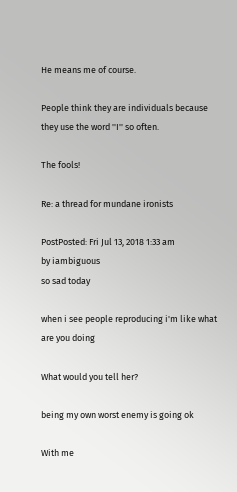He means me of course.

People think they are individuals because they use the word ''I'' so often.

The fools!

Re: a thread for mundane ironists

PostPosted: Fri Jul 13, 2018 1:33 am
by iambiguous
so sad today

when i see people reproducing i'm like what are you doing

What would you tell her?

being my own worst enemy is going ok

With me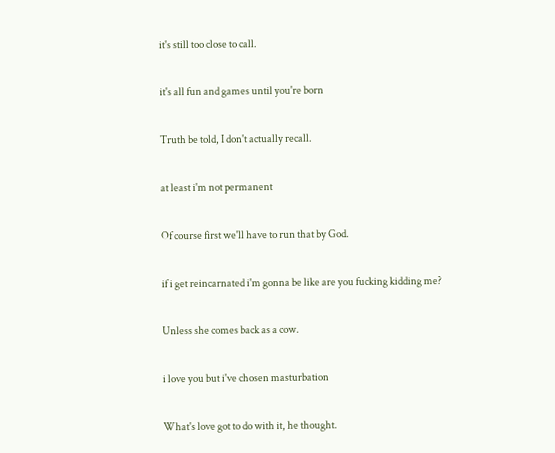it's still too close to call.

it's all fun and games until you're born

Truth be told, I don't actually recall.

at least i'm not permanent

Of course first we'll have to run that by God.

if i get reincarnated i'm gonna be like are you fucking kidding me?

Unless she comes back as a cow.

i love you but i've chosen masturbation

What's love got to do with it, he thought.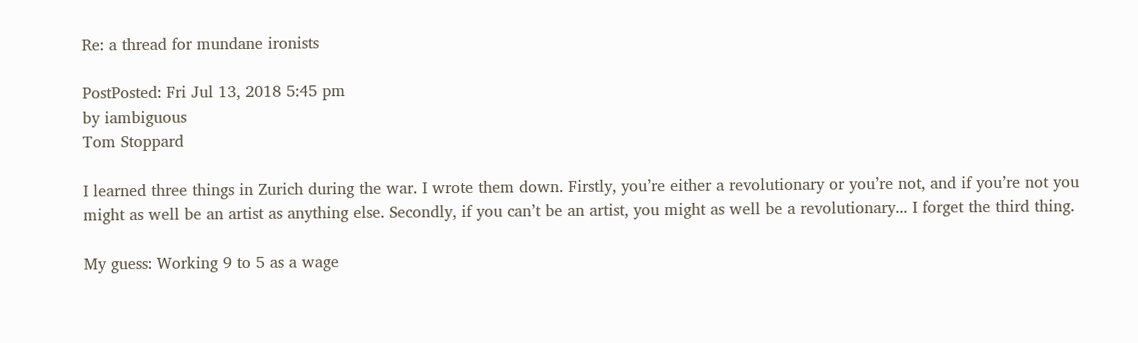Re: a thread for mundane ironists

PostPosted: Fri Jul 13, 2018 5:45 pm
by iambiguous
Tom Stoppard

I learned three things in Zurich during the war. I wrote them down. Firstly, you’re either a revolutionary or you’re not, and if you’re not you might as well be an artist as anything else. Secondly, if you can’t be an artist, you might as well be a revolutionary... I forget the third thing.

My guess: Working 9 to 5 as a wage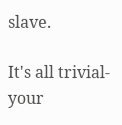slave.

It's all trivial-your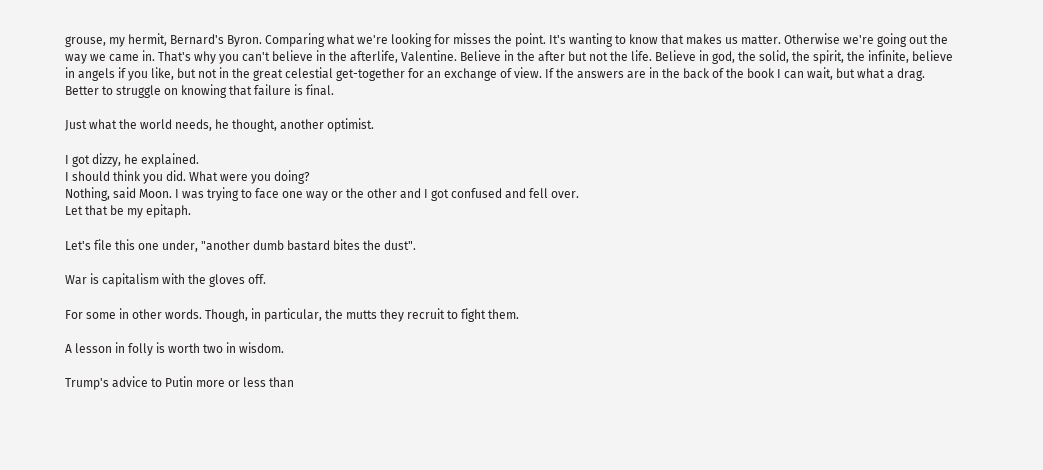grouse, my hermit, Bernard's Byron. Comparing what we're looking for misses the point. It's wanting to know that makes us matter. Otherwise we're going out the way we came in. That's why you can't believe in the afterlife, Valentine. Believe in the after but not the life. Believe in god, the solid, the spirit, the infinite, believe in angels if you like, but not in the great celestial get-together for an exchange of view. If the answers are in the back of the book I can wait, but what a drag. Better to struggle on knowing that failure is final.

Just what the world needs, he thought, another optimist.

I got dizzy, he explained.
I should think you did. What were you doing?
Nothing, said Moon. I was trying to face one way or the other and I got confused and fell over.
Let that be my epitaph.

Let's file this one under, "another dumb bastard bites the dust".

War is capitalism with the gloves off.

For some in other words. Though, in particular, the mutts they recruit to fight them.

A lesson in folly is worth two in wisdom.

Trump's advice to Putin more or less than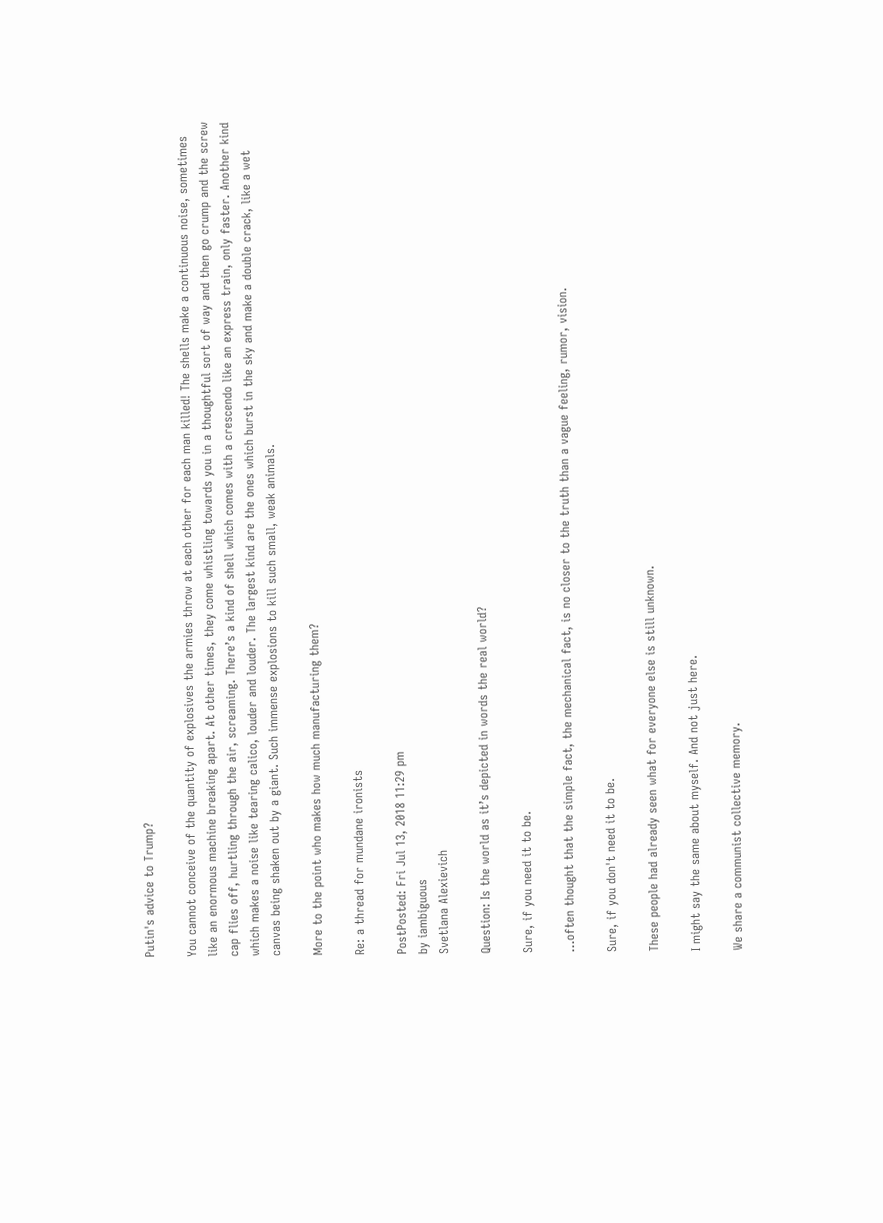Putin's advice to Trump?

You cannot conceive of the quantity of explosives the armies throw at each other for each man killed! The shells make a continuous noise, sometimes like an enormous machine breaking apart. At other times, they come whistling towards you in a thoughtful sort of way and then go crump and the screw cap flies off, hurtling through the air, screaming. There’s a kind of shell which comes with a crescendo like an express train, only faster. Another kind which makes a noise like tearing calico, louder and louder. The largest kind are the ones which burst in the sky and make a double crack, like a wet canvas being shaken out by a giant. Such immense explosions to kill such small, weak animals.

More to the point who makes how much manufacturing them?

Re: a thread for mundane ironists

PostPosted: Fri Jul 13, 2018 11:29 pm
by iambiguous
Svetlana Alexievich

Question: Is the world as it’s depicted in words the real world?

Sure, if you need it to be.

...often thought that the simple fact, the mechanical fact, is no closer to the truth than a vague feeling, rumor, vision.

Sure, if you don't need it to be.

These people had already seen what for everyone else is still unknown.

I might say the same about myself. And not just here.

We share a communist collective memory.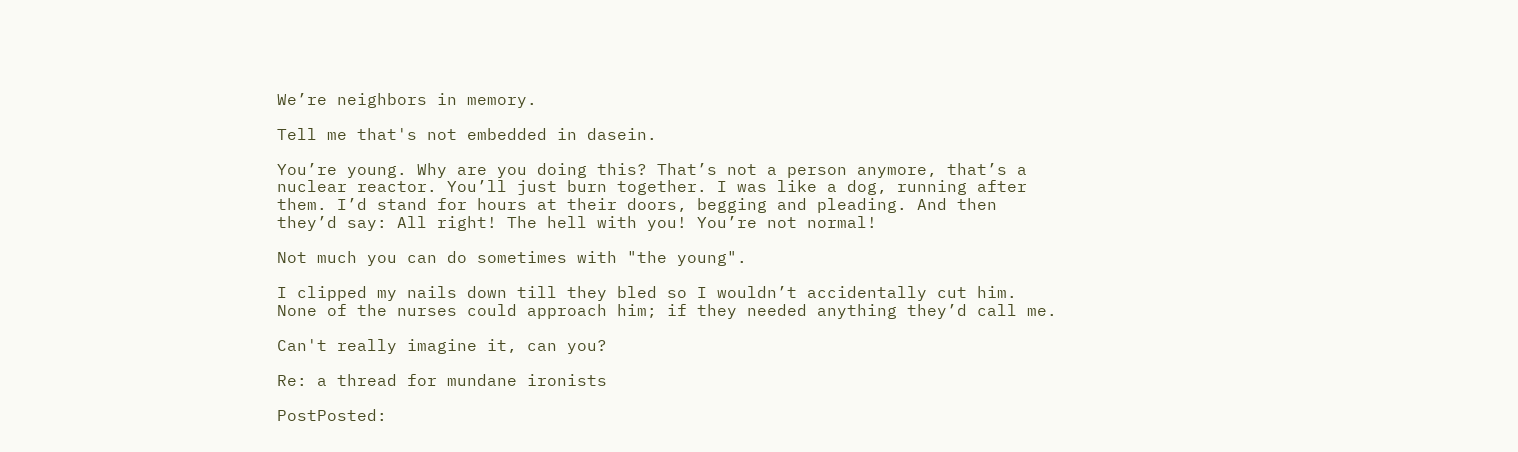We’re neighbors in memory.

Tell me that's not embedded in dasein.

You’re young. Why are you doing this? That’s not a person anymore, that’s a nuclear reactor. You’ll just burn together. I was like a dog, running after them. I’d stand for hours at their doors, begging and pleading. And then they’d say: All right! The hell with you! You’re not normal!

Not much you can do sometimes with "the young".

I clipped my nails down till they bled so I wouldn’t accidentally cut him. None of the nurses could approach him; if they needed anything they’d call me.

Can't really imagine it, can you?

Re: a thread for mundane ironists

PostPosted: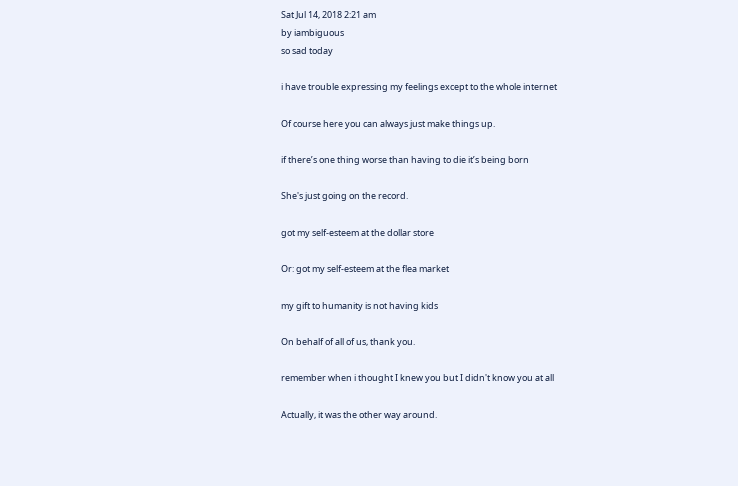Sat Jul 14, 2018 2:21 am
by iambiguous
so sad today

i have trouble expressing my feelings except to the whole internet

Of course here you can always just make things up.

if there’s one thing worse than having to die it’s being born

She's just going on the record.

got my self-esteem at the dollar store

Or: got my self-esteem at the flea market

my gift to humanity is not having kids

On behalf of all of us, thank you.

remember when i thought I knew you but I didn't know you at all

Actually, it was the other way around.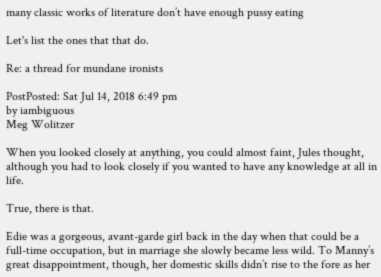many classic works of literature don’t have enough pussy eating

Let's list the ones that that do.

Re: a thread for mundane ironists

PostPosted: Sat Jul 14, 2018 6:49 pm
by iambiguous
Meg Wolitzer

When you looked closely at anything, you could almost faint, Jules thought, although you had to look closely if you wanted to have any knowledge at all in life.

True, there is that.

Edie was a gorgeous, avant-garde girl back in the day when that could be a full-time occupation, but in marriage she slowly became less wild. To Manny’s great disappointment, though, her domestic skills didn’t rise to the fore as her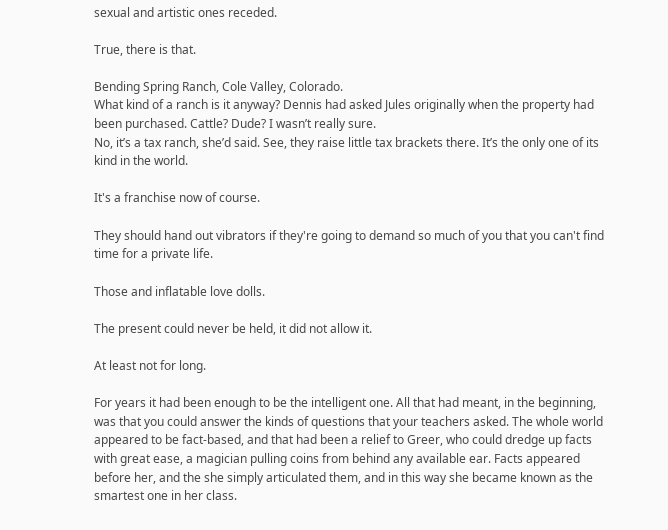sexual and artistic ones receded.

True, there is that.

Bending Spring Ranch, Cole Valley, Colorado.
What kind of a ranch is it anyway? Dennis had asked Jules originally when the property had been purchased. Cattle? Dude? I wasn’t really sure.
No, it’s a tax ranch, she’d said. See, they raise little tax brackets there. It’s the only one of its kind in the world.

It's a franchise now of course.

They should hand out vibrators if they're going to demand so much of you that you can't find time for a private life.

Those and inflatable love dolls.

The present could never be held, it did not allow it.

At least not for long.

For years it had been enough to be the intelligent one. All that had meant, in the beginning, was that you could answer the kinds of questions that your teachers asked. The whole world appeared to be fact-based, and that had been a relief to Greer, who could dredge up facts with great ease, a magician pulling coins from behind any available ear. Facts appeared before her, and the she simply articulated them, and in this way she became known as the smartest one in her class.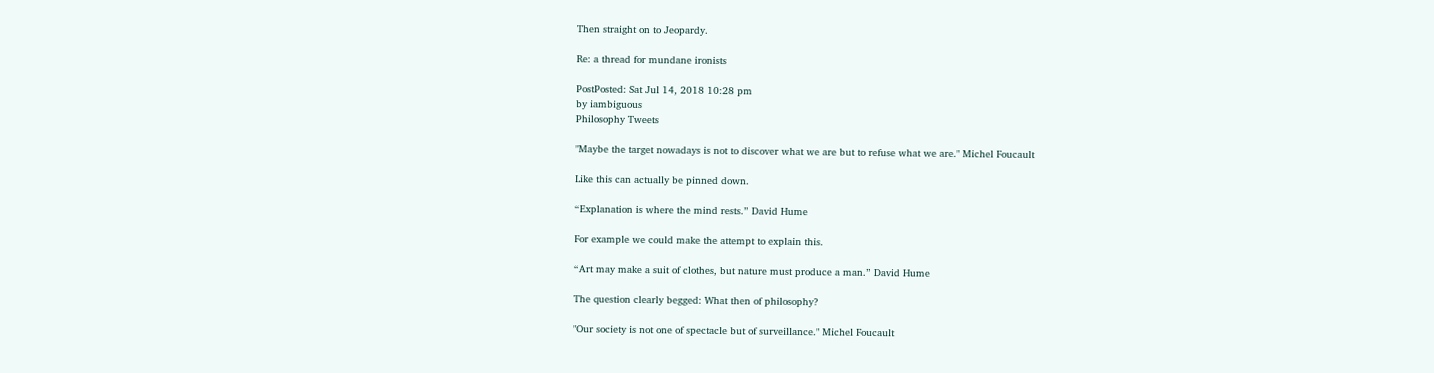Then straight on to Jeopardy.

Re: a thread for mundane ironists

PostPosted: Sat Jul 14, 2018 10:28 pm
by iambiguous
Philosophy Tweets

"Maybe the target nowadays is not to discover what we are but to refuse what we are." Michel Foucault

Like this can actually be pinned down.

“Explanation is where the mind rests.” David Hume

For example we could make the attempt to explain this.

“Art may make a suit of clothes, but nature must produce a man.” David Hume

The question clearly begged: What then of philosophy?

"Our society is not one of spectacle but of surveillance." Michel Foucault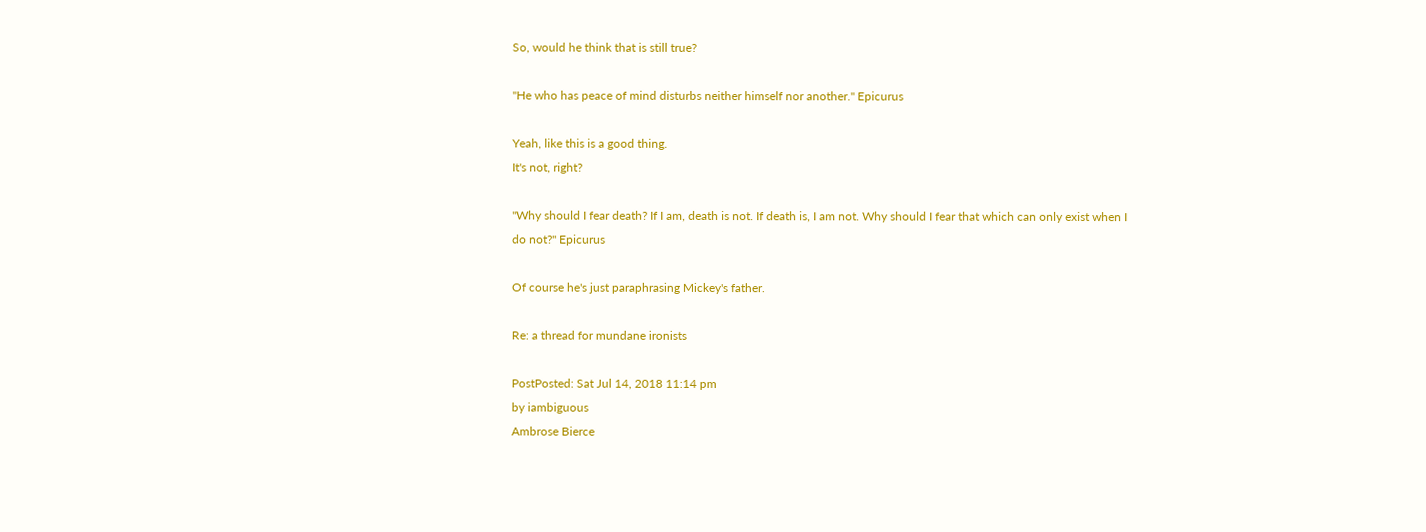So, would he think that is still true?

"He who has peace of mind disturbs neither himself nor another." Epicurus

Yeah, like this is a good thing.
It's not, right?

"Why should I fear death? If I am, death is not. If death is, I am not. Why should I fear that which can only exist when I do not?" Epicurus

Of course he's just paraphrasing Mickey's father.

Re: a thread for mundane ironists

PostPosted: Sat Jul 14, 2018 11:14 pm
by iambiguous
Ambrose Bierce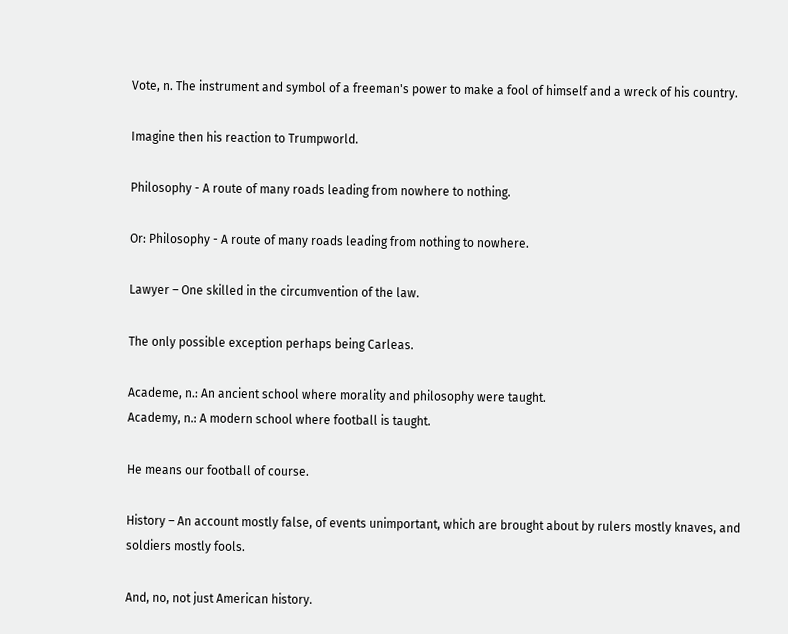Vote, n. The instrument and symbol of a freeman's power to make a fool of himself and a wreck of his country.

Imagine then his reaction to Trumpworld.

Philosophy - A route of many roads leading from nowhere to nothing.

Or: Philosophy - A route of many roads leading from nothing to nowhere.

Lawyer – One skilled in the circumvention of the law.

The only possible exception perhaps being Carleas.

Academe, n.: An ancient school where morality and philosophy were taught.
Academy, n.: A modern school where football is taught.

He means our football of course.

History – An account mostly false, of events unimportant, which are brought about by rulers mostly knaves, and soldiers mostly fools.

And, no, not just American history.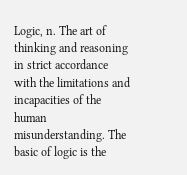Logic, n. The art of thinking and reasoning in strict accordance with the limitations and incapacities of the human misunderstanding. The basic of logic is the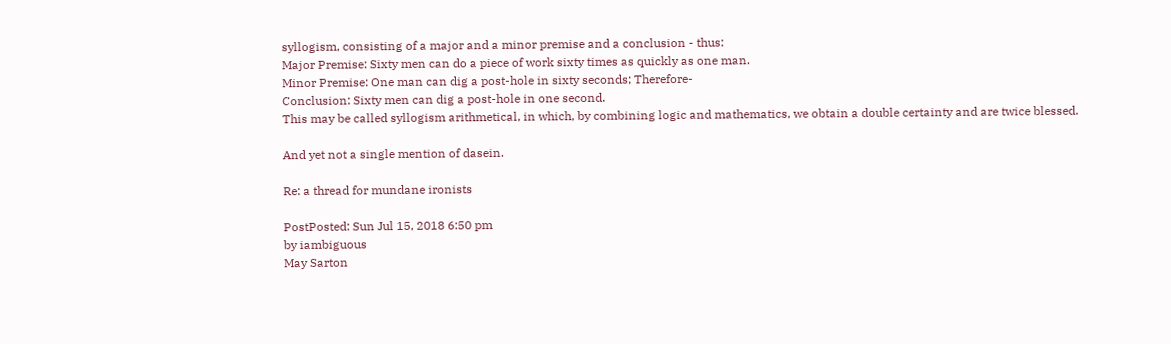syllogism, consisting of a major and a minor premise and a conclusion - thus:
Major Premise: Sixty men can do a piece of work sixty times as quickly as one man.
Minor Premise: One man can dig a post-hole in sixty seconds; Therefore-
Conclusion: Sixty men can dig a post-hole in one second.
This may be called syllogism arithmetical, in which, by combining logic and mathematics, we obtain a double certainty and are twice blessed.

And yet not a single mention of dasein.

Re: a thread for mundane ironists

PostPosted: Sun Jul 15, 2018 6:50 pm
by iambiguous
May Sarton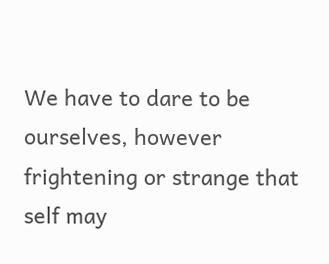We have to dare to be ourselves, however frightening or strange that self may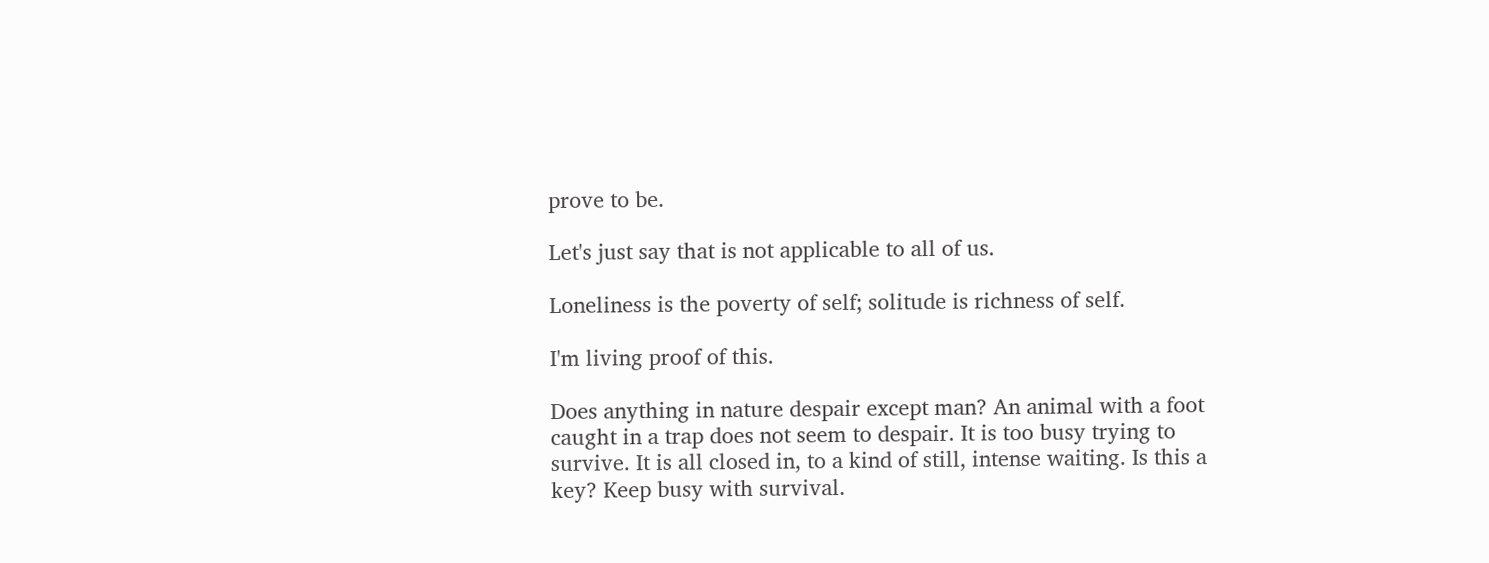prove to be.

Let's just say that is not applicable to all of us.

Loneliness is the poverty of self; solitude is richness of self.

I'm living proof of this.

Does anything in nature despair except man? An animal with a foot caught in a trap does not seem to despair. It is too busy trying to survive. It is all closed in, to a kind of still, intense waiting. Is this a key? Keep busy with survival.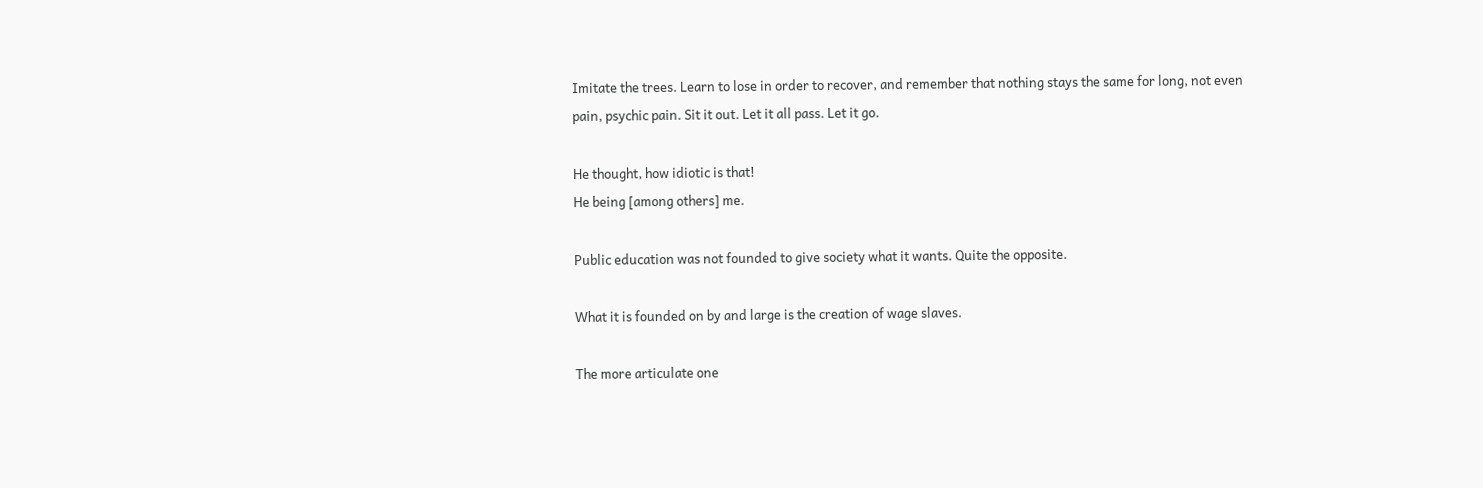Imitate the trees. Learn to lose in order to recover, and remember that nothing stays the same for long, not even pain, psychic pain. Sit it out. Let it all pass. Let it go.

He thought, how idiotic is that!
He being [among others] me.

Public education was not founded to give society what it wants. Quite the opposite.

What it is founded on by and large is the creation of wage slaves.

The more articulate one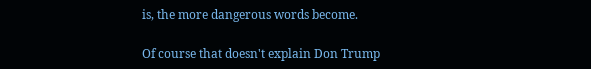is, the more dangerous words become.

Of course that doesn't explain Don Trump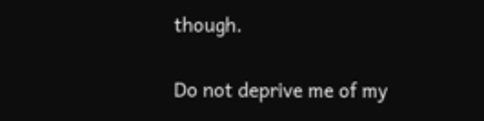though.

Do not deprive me of my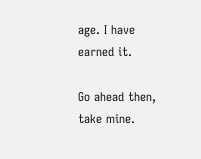age. I have earned it.

Go ahead then, take mine.